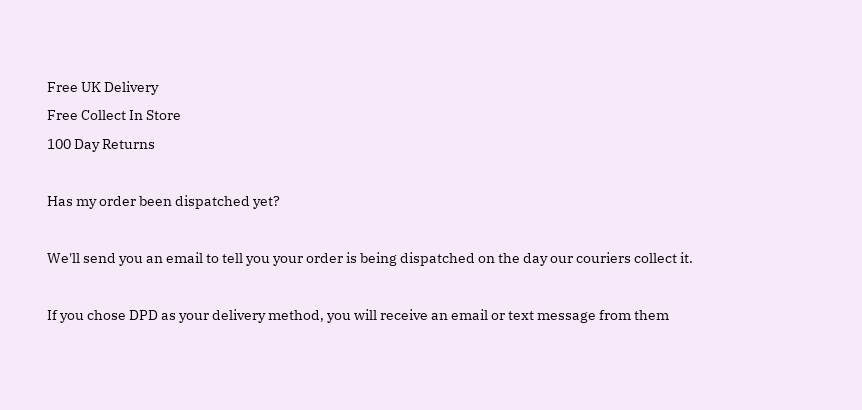Free UK Delivery
Free Collect In Store
100 Day Returns

Has my order been dispatched yet?

We'll send you an email to tell you your order is being dispatched on the day our couriers collect it.

If you chose DPD as your delivery method, you will receive an email or text message from them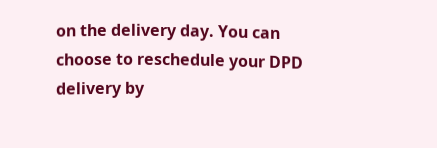on the delivery day. You can choose to reschedule your DPD delivery by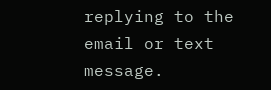replying to the email or text message.